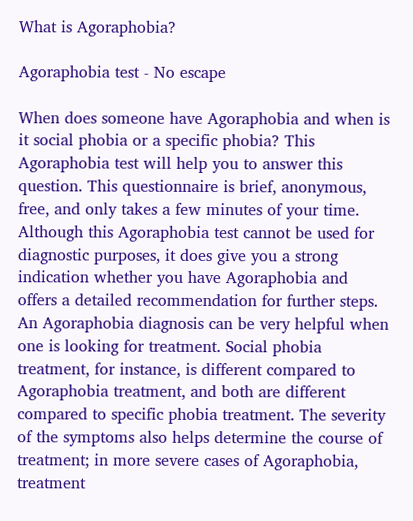What is Agoraphobia?

Agoraphobia test - No escape

When does someone have Agoraphobia and when is it social phobia or a specific phobia? This Agoraphobia test will help you to answer this question. This questionnaire is brief, anonymous, free, and only takes a few minutes of your time. Although this Agoraphobia test cannot be used for diagnostic purposes, it does give you a strong indication whether you have Agoraphobia and offers a detailed recommendation for further steps.
An Agoraphobia diagnosis can be very helpful when one is looking for treatment. Social phobia treatment, for instance, is different compared to Agoraphobia treatment, and both are different compared to specific phobia treatment. The severity of the symptoms also helps determine the course of treatment; in more severe cases of Agoraphobia, treatment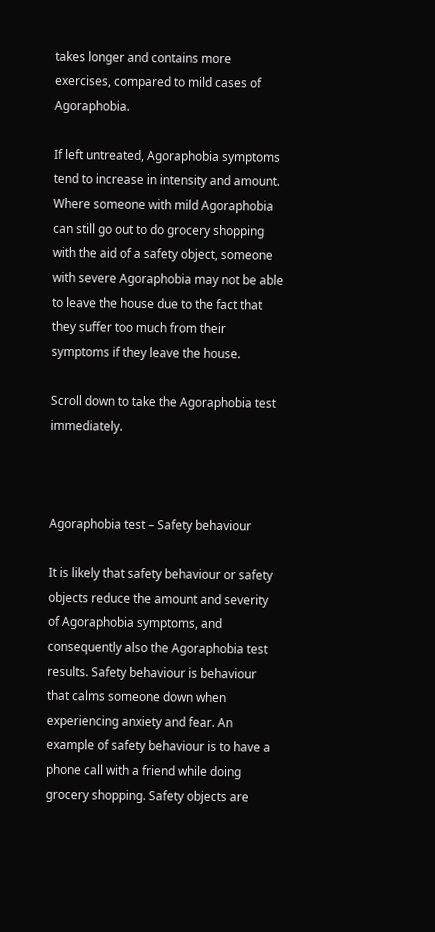takes longer and contains more exercises, compared to mild cases of Agoraphobia.

If left untreated, Agoraphobia symptoms tend to increase in intensity and amount. Where someone with mild Agoraphobia can still go out to do grocery shopping with the aid of a safety object, someone with severe Agoraphobia may not be able to leave the house due to the fact that they suffer too much from their symptoms if they leave the house.

Scroll down to take the Agoraphobia test immediately.



Agoraphobia test – Safety behaviour

It is likely that safety behaviour or safety objects reduce the amount and severity of Agoraphobia symptoms, and consequently also the Agoraphobia test results. Safety behaviour is behaviour that calms someone down when experiencing anxiety and fear. An example of safety behaviour is to have a phone call with a friend while doing grocery shopping. Safety objects are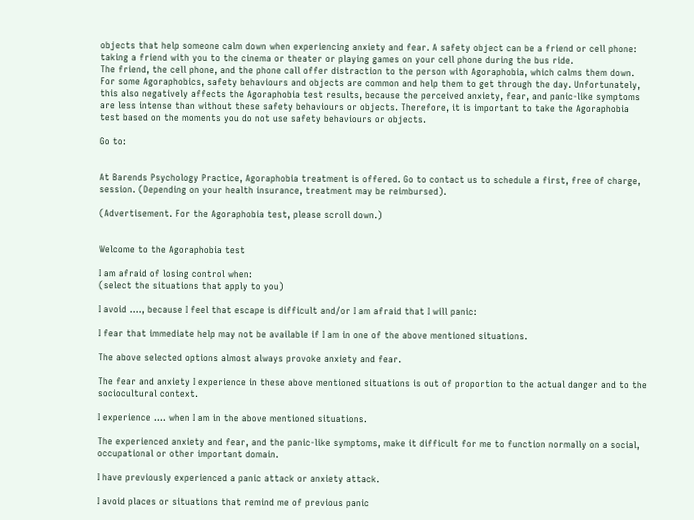objects that help someone calm down when experiencing anxiety and fear. A safety object can be a friend or cell phone: taking a friend with you to the cinema or theater or playing games on your cell phone during the bus ride.
The friend, the cell phone, and the phone call offer distraction to the person with Agoraphobia, which calms them down.
For some Agoraphobics, safety behaviours and objects are common and help them to get through the day. Unfortunately, this also negatively affects the Agoraphobia test results, because the perceived anxiety, fear, and panic-like symptoms are less intense than without these safety behaviours or objects. Therefore, it is important to take the Agoraphobia test based on the moments you do not use safety behaviours or objects.

Go to:


At Barends Psychology Practice, Agoraphobia treatment is offered. Go to contact us to schedule a first, free of charge, session. (Depending on your health insurance, treatment may be reimbursed).

(Advertisement. For the Agoraphobia test, please scroll down.)


Welcome to the Agoraphobia test

I am afraid of losing control when:
(select the situations that apply to you)

I avoid ...., because I feel that escape is difficult and/or I am afraid that I will panic:

I fear that immediate help may not be available if I am in one of the above mentioned situations.

The above selected options almost always provoke anxiety and fear.

The fear and anxiety I experience in these above mentioned situations is out of proportion to the actual danger and to the sociocultural context.

I experience .... when I am in the above mentioned situations.

The experienced anxiety and fear, and the panic-like symptoms, make it difficult for me to function normally on a social, occupational or other important domain.

I have previously experienced a panic attack or anxiety attack.

I avoid places or situations that remind me of previous panic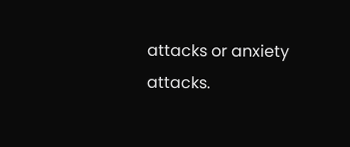attacks or anxiety attacks.